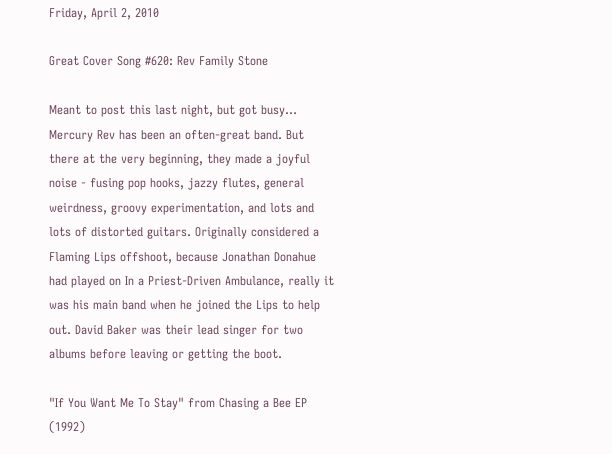Friday, April 2, 2010

Great Cover Song #620: Rev Family Stone

Meant to post this last night, but got busy... Mercury Rev has been an often-great band. But there at the very beginning, they made a joyful noise - fusing pop hooks, jazzy flutes, general weirdness, groovy experimentation, and lots and lots of distorted guitars. Originally considered a Flaming Lips offshoot, because Jonathan Donahue had played on In a Priest-Driven Ambulance, really it was his main band when he joined the Lips to help out. David Baker was their lead singer for two albums before leaving or getting the boot.

"If You Want Me To Stay" from Chasing a Bee EP (1992)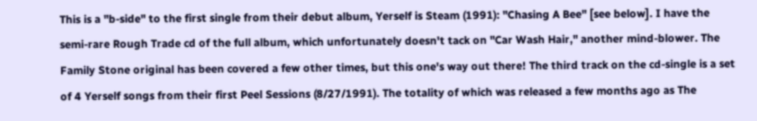This is a "b-side" to the first single from their debut album, Yerself is Steam (1991): "Chasing A Bee" [see below]. I have the semi-rare Rough Trade cd of the full album, which unfortunately doesn't tack on "Car Wash Hair," another mind-blower. The Family Stone original has been covered a few other times, but this one's way out there! The third track on the cd-single is a set of 4 Yerself songs from their first Peel Sessions (8/27/1991). The totality of which was released a few months ago as The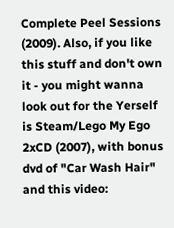Complete Peel Sessions (2009). Also, if you like this stuff and don't own it - you might wanna look out for the Yerself is Steam/Lego My Ego 2xCD (2007), with bonus dvd of "Car Wash Hair" and this video: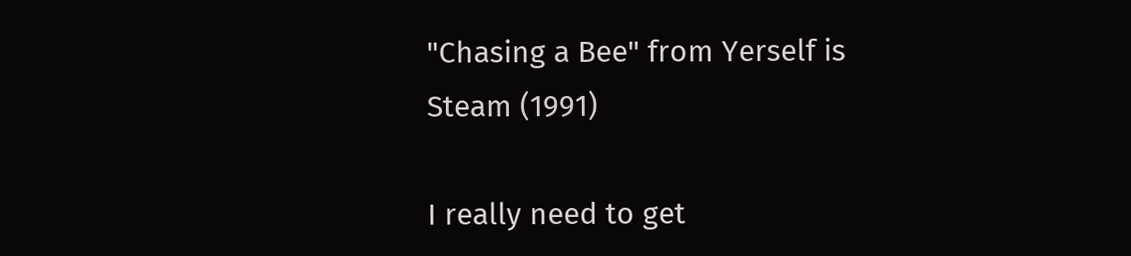"Chasing a Bee" from Yerself is Steam (1991)

I really need to get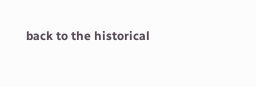back to the historical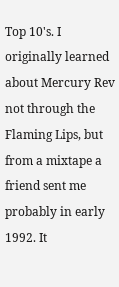Top 10's. I originally learned about Mercury Rev not through the Flaming Lips, but from a mixtape a friend sent me probably in early 1992. It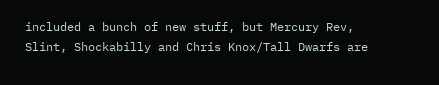included a bunch of new stuff, but Mercury Rev, Slint, Shockabilly and Chris Knox/Tall Dwarfs are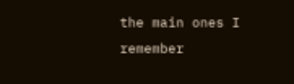the main ones I remember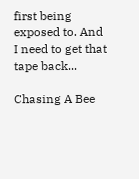first being exposed to. And I need to get that tape back...

Chasing A Bee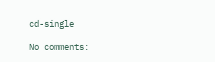cd-single

No comments: